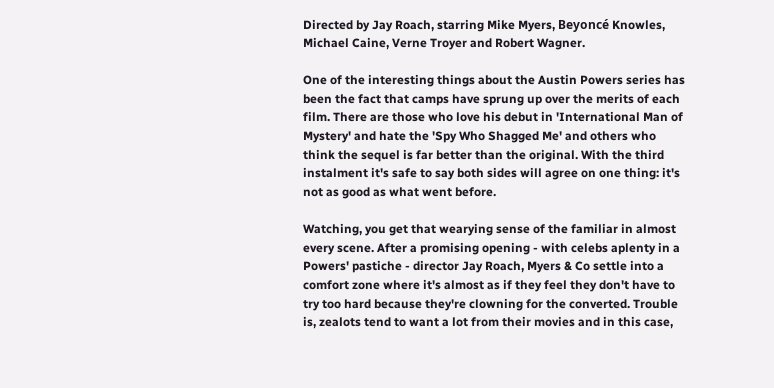Directed by Jay Roach, starring Mike Myers, Beyoncé Knowles, Michael Caine, Verne Troyer and Robert Wagner.

One of the interesting things about the Austin Powers series has been the fact that camps have sprung up over the merits of each film. There are those who love his debut in 'International Man of Mystery' and hate the 'Spy Who Shagged Me' and others who think the sequel is far better than the original. With the third instalment it's safe to say both sides will agree on one thing: it's not as good as what went before.

Watching, you get that wearying sense of the familiar in almost every scene. After a promising opening - with celebs aplenty in a Powers' pastiche - director Jay Roach, Myers & Co settle into a comfort zone where it's almost as if they feel they don't have to try too hard because they're clowning for the converted. Trouble is, zealots tend to want a lot from their movies and in this case,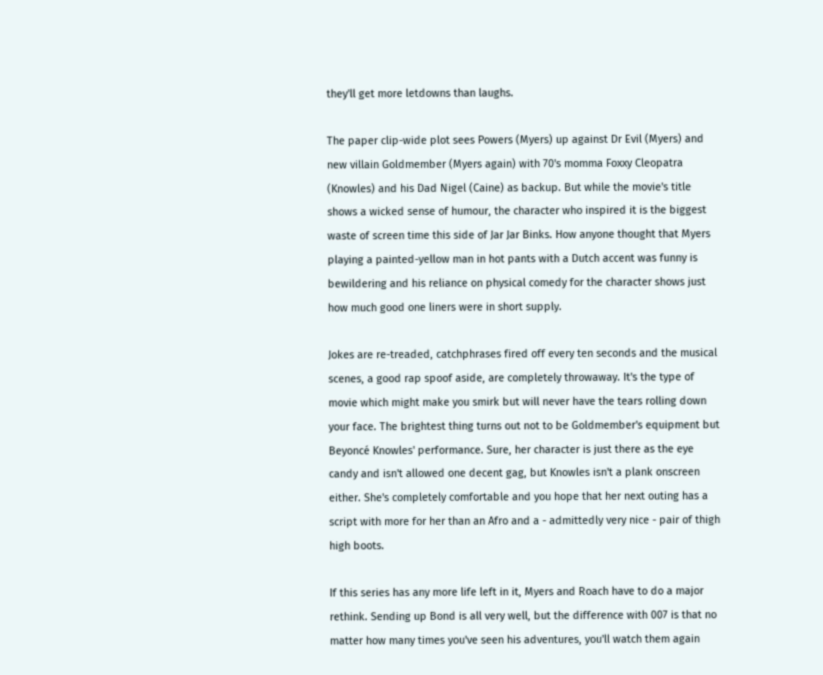they'll get more letdowns than laughs.

The paper clip-wide plot sees Powers (Myers) up against Dr Evil (Myers) and new villain Goldmember (Myers again) with 70's momma Foxxy Cleopatra (Knowles) and his Dad Nigel (Caine) as backup. But while the movie's title shows a wicked sense of humour, the character who inspired it is the biggest waste of screen time this side of Jar Jar Binks. How anyone thought that Myers playing a painted-yellow man in hot pants with a Dutch accent was funny is bewildering and his reliance on physical comedy for the character shows just how much good one liners were in short supply.

Jokes are re-treaded, catchphrases fired off every ten seconds and the musical scenes, a good rap spoof aside, are completely throwaway. It's the type of movie which might make you smirk but will never have the tears rolling down your face. The brightest thing turns out not to be Goldmember's equipment but Beyoncé Knowles' performance. Sure, her character is just there as the eye candy and isn't allowed one decent gag, but Knowles isn't a plank onscreen either. She's completely comfortable and you hope that her next outing has a script with more for her than an Afro and a - admittedly very nice - pair of thigh high boots.

If this series has any more life left in it, Myers and Roach have to do a major rethink. Sending up Bond is all very well, but the difference with 007 is that no matter how many times you've seen his adventures, you'll watch them again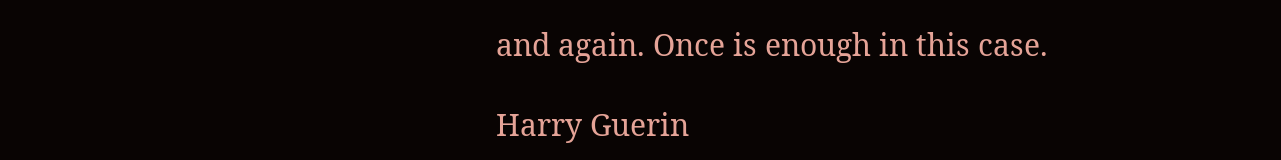and again. Once is enough in this case.

Harry Guerin